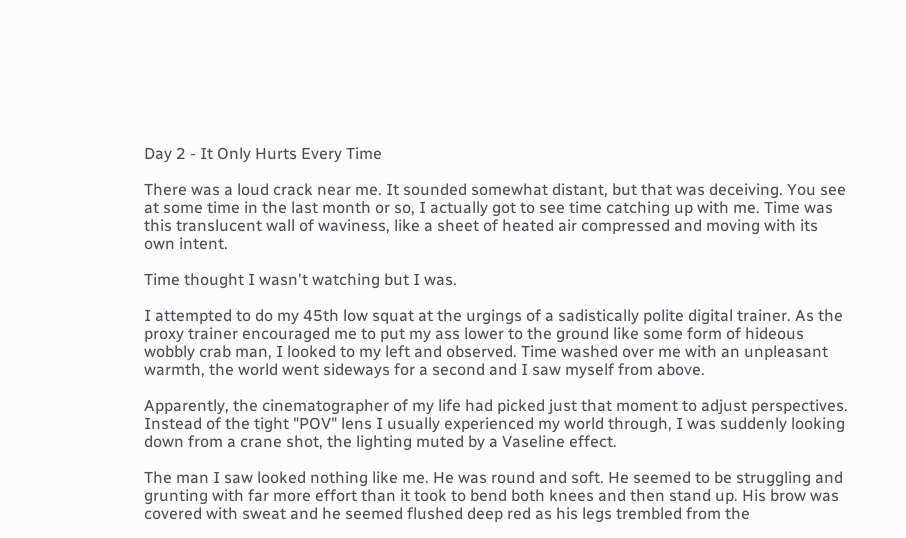Day 2 - It Only Hurts Every Time

There was a loud crack near me. It sounded somewhat distant, but that was deceiving. You see at some time in the last month or so, I actually got to see time catching up with me. Time was this translucent wall of waviness, like a sheet of heated air compressed and moving with its own intent.

Time thought I wasn't watching but I was.

I attempted to do my 45th low squat at the urgings of a sadistically polite digital trainer. As the proxy trainer encouraged me to put my ass lower to the ground like some form of hideous wobbly crab man, I looked to my left and observed. Time washed over me with an unpleasant warmth, the world went sideways for a second and I saw myself from above.

Apparently, the cinematographer of my life had picked just that moment to adjust perspectives. Instead of the tight "POV" lens I usually experienced my world through, I was suddenly looking down from a crane shot, the lighting muted by a Vaseline effect.

The man I saw looked nothing like me. He was round and soft. He seemed to be struggling and grunting with far more effort than it took to bend both knees and then stand up. His brow was covered with sweat and he seemed flushed deep red as his legs trembled from the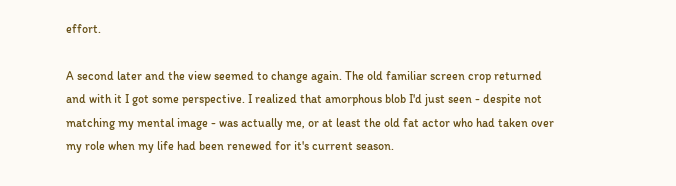effort.

A second later and the view seemed to change again. The old familiar screen crop returned and with it I got some perspective. I realized that amorphous blob I'd just seen - despite not matching my mental image - was actually me, or at least the old fat actor who had taken over my role when my life had been renewed for it's current season.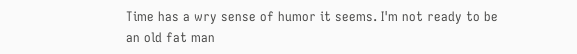Time has a wry sense of humor it seems. I'm not ready to be an old fat man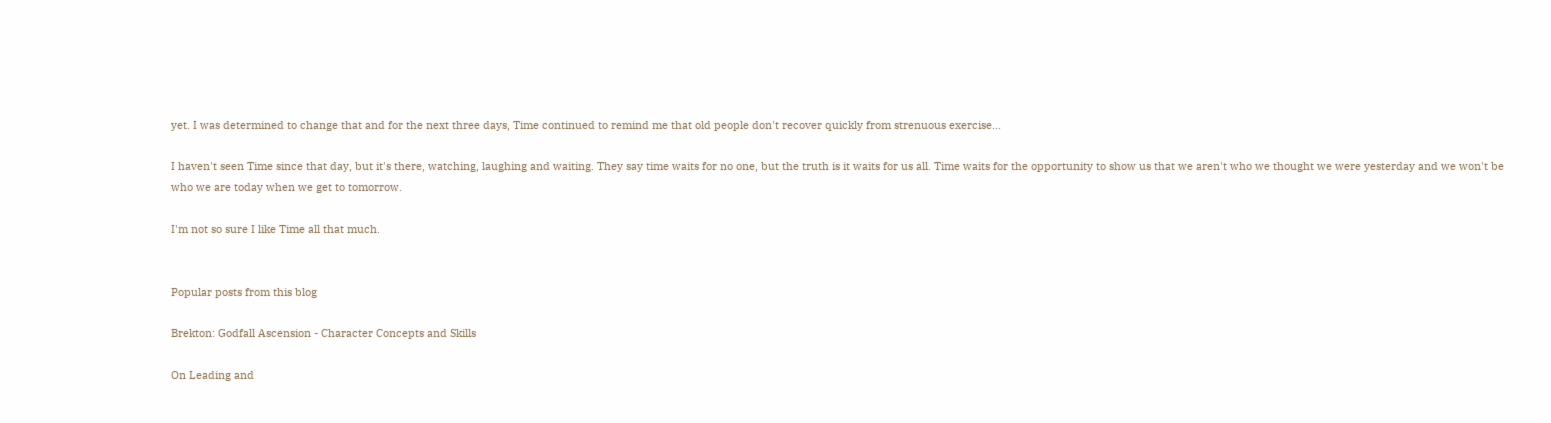yet. I was determined to change that and for the next three days, Time continued to remind me that old people don't recover quickly from strenuous exercise...

I haven't seen Time since that day, but it's there, watching, laughing and waiting. They say time waits for no one, but the truth is it waits for us all. Time waits for the opportunity to show us that we aren't who we thought we were yesterday and we won't be who we are today when we get to tomorrow.

I'm not so sure I like Time all that much.


Popular posts from this blog

Brekton: Godfall Ascension - Character Concepts and Skills

On Leading and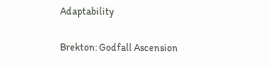Adaptability

Brekton: Godfall Ascension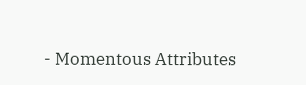- Momentous Attributes